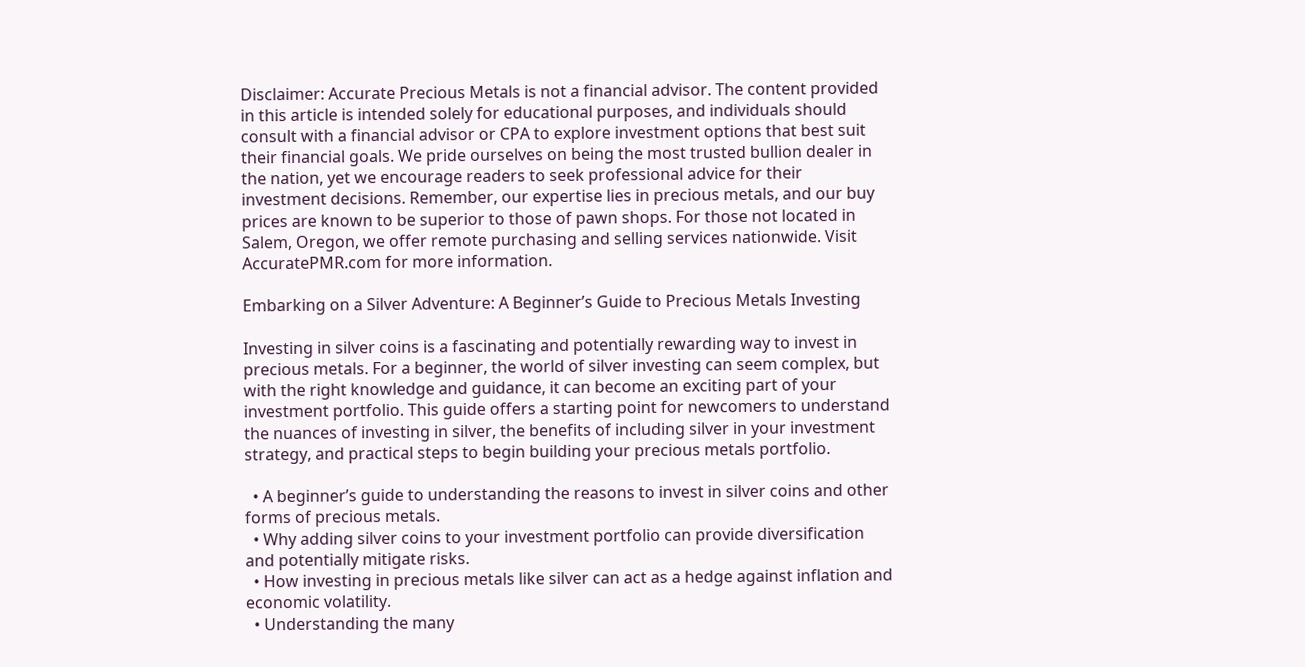Disclaimer: Accurate Precious Metals is not a financial advisor. The content provided in this article is intended solely for educational purposes, and individuals should consult with a financial advisor or CPA to explore investment options that best suit their financial goals. We pride ourselves on being the most trusted bullion dealer in the nation, yet we encourage readers to seek professional advice for their investment decisions. Remember, our expertise lies in precious metals, and our buy prices are known to be superior to those of pawn shops. For those not located in Salem, Oregon, we offer remote purchasing and selling services nationwide. Visit AccuratePMR.com for more information.

Embarking on a Silver Adventure: A Beginner’s Guide to Precious Metals Investing

Investing in silver coins is a fascinating and potentially rewarding way to invest in precious metals. For a beginner, the world of silver investing can seem complex, but with the right knowledge and guidance, it can become an exciting part of your investment portfolio. This guide offers a starting point for newcomers to understand the nuances of investing in silver, the benefits of including silver in your investment strategy, and practical steps to begin building your precious metals portfolio.

  • A beginner’s guide to understanding the reasons to invest in silver coins and other forms of precious metals.
  • Why adding silver coins to your investment portfolio can provide diversification and potentially mitigate risks.
  • How investing in precious metals like silver can act as a hedge against inflation and economic volatility.
  • Understanding the many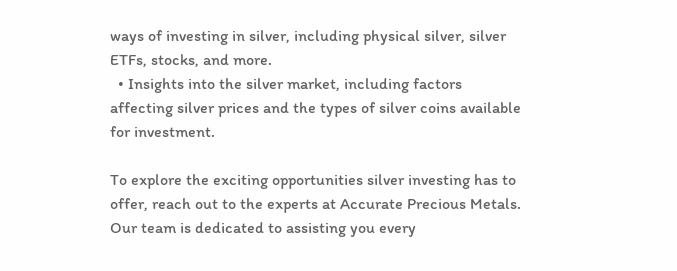ways of investing in silver, including physical silver, silver ETFs, stocks, and more.
  • Insights into the silver market, including factors affecting silver prices and the types of silver coins available for investment.

To explore the exciting opportunities silver investing has to offer, reach out to the experts at Accurate Precious Metals. Our team is dedicated to assisting you every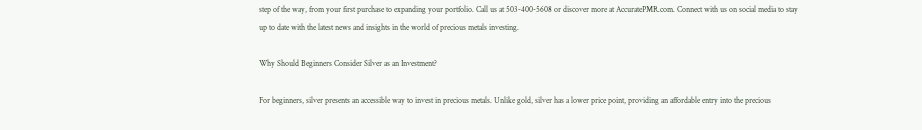step of the way, from your first purchase to expanding your portfolio. Call us at 503-400-5608 or discover more at AccuratePMR.com. Connect with us on social media to stay up to date with the latest news and insights in the world of precious metals investing.

Why Should Beginners Consider Silver as an Investment?

For beginners, silver presents an accessible way to invest in precious metals. Unlike gold, silver has a lower price point, providing an affordable entry into the precious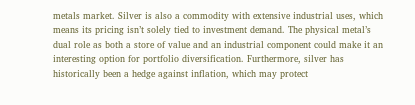metals market. Silver is also a commodity with extensive industrial uses, which means its pricing isn’t solely tied to investment demand. The physical metal’s dual role as both a store of value and an industrial component could make it an interesting option for portfolio diversification. Furthermore, silver has historically been a hedge against inflation, which may protect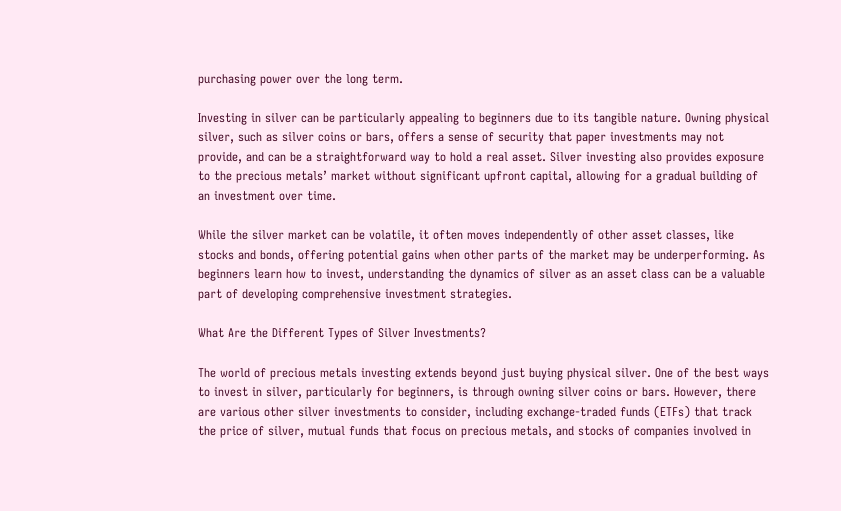purchasing power over the long term.

Investing in silver can be particularly appealing to beginners due to its tangible nature. Owning physical silver, such as silver coins or bars, offers a sense of security that paper investments may not provide, and can be a straightforward way to hold a real asset. Silver investing also provides exposure to the precious metals’ market without significant upfront capital, allowing for a gradual building of an investment over time.

While the silver market can be volatile, it often moves independently of other asset classes, like stocks and bonds, offering potential gains when other parts of the market may be underperforming. As beginners learn how to invest, understanding the dynamics of silver as an asset class can be a valuable part of developing comprehensive investment strategies.

What Are the Different Types of Silver Investments?

The world of precious metals investing extends beyond just buying physical silver. One of the best ways to invest in silver, particularly for beginners, is through owning silver coins or bars. However, there are various other silver investments to consider, including exchange-traded funds (ETFs) that track the price of silver, mutual funds that focus on precious metals, and stocks of companies involved in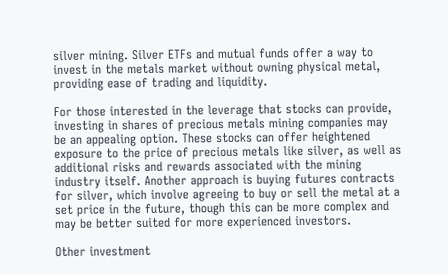silver mining. Silver ETFs and mutual funds offer a way to invest in the metals market without owning physical metal, providing ease of trading and liquidity.

For those interested in the leverage that stocks can provide, investing in shares of precious metals mining companies may be an appealing option. These stocks can offer heightened exposure to the price of precious metals like silver, as well as additional risks and rewards associated with the mining industry itself. Another approach is buying futures contracts for silver, which involve agreeing to buy or sell the metal at a set price in the future, though this can be more complex and may be better suited for more experienced investors.

Other investment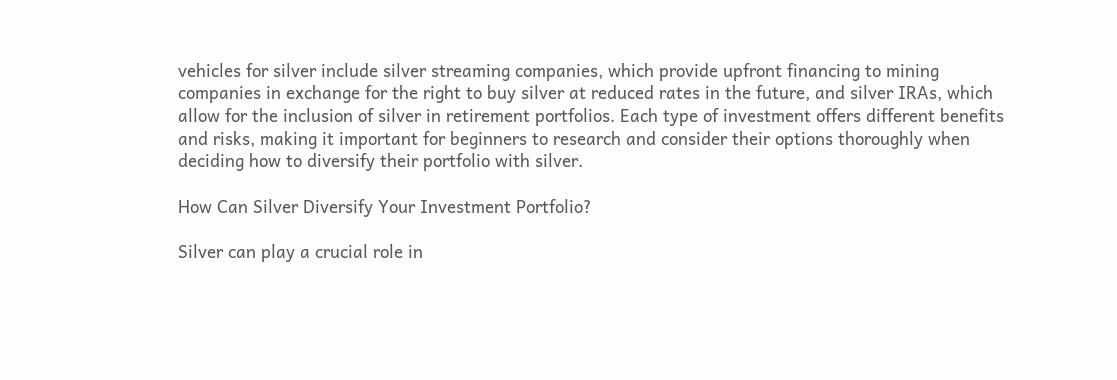vehicles for silver include silver streaming companies, which provide upfront financing to mining companies in exchange for the right to buy silver at reduced rates in the future, and silver IRAs, which allow for the inclusion of silver in retirement portfolios. Each type of investment offers different benefits and risks, making it important for beginners to research and consider their options thoroughly when deciding how to diversify their portfolio with silver.

How Can Silver Diversify Your Investment Portfolio?

Silver can play a crucial role in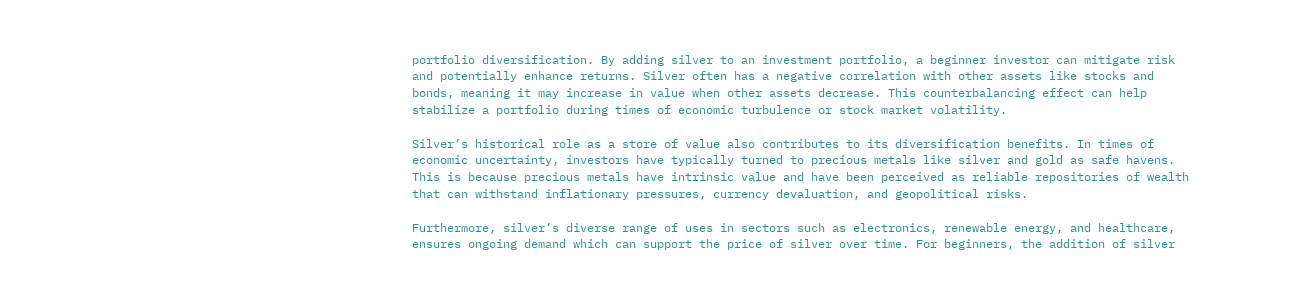portfolio diversification. By adding silver to an investment portfolio, a beginner investor can mitigate risk and potentially enhance returns. Silver often has a negative correlation with other assets like stocks and bonds, meaning it may increase in value when other assets decrease. This counterbalancing effect can help stabilize a portfolio during times of economic turbulence or stock market volatility.

Silver’s historical role as a store of value also contributes to its diversification benefits. In times of economic uncertainty, investors have typically turned to precious metals like silver and gold as safe havens. This is because precious metals have intrinsic value and have been perceived as reliable repositories of wealth that can withstand inflationary pressures, currency devaluation, and geopolitical risks.

Furthermore, silver’s diverse range of uses in sectors such as electronics, renewable energy, and healthcare, ensures ongoing demand which can support the price of silver over time. For beginners, the addition of silver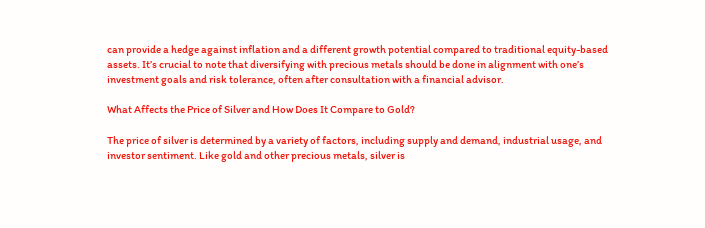can provide a hedge against inflation and a different growth potential compared to traditional equity-based assets. It’s crucial to note that diversifying with precious metals should be done in alignment with one’s investment goals and risk tolerance, often after consultation with a financial advisor.

What Affects the Price of Silver and How Does It Compare to Gold?

The price of silver is determined by a variety of factors, including supply and demand, industrial usage, and investor sentiment. Like gold and other precious metals, silver is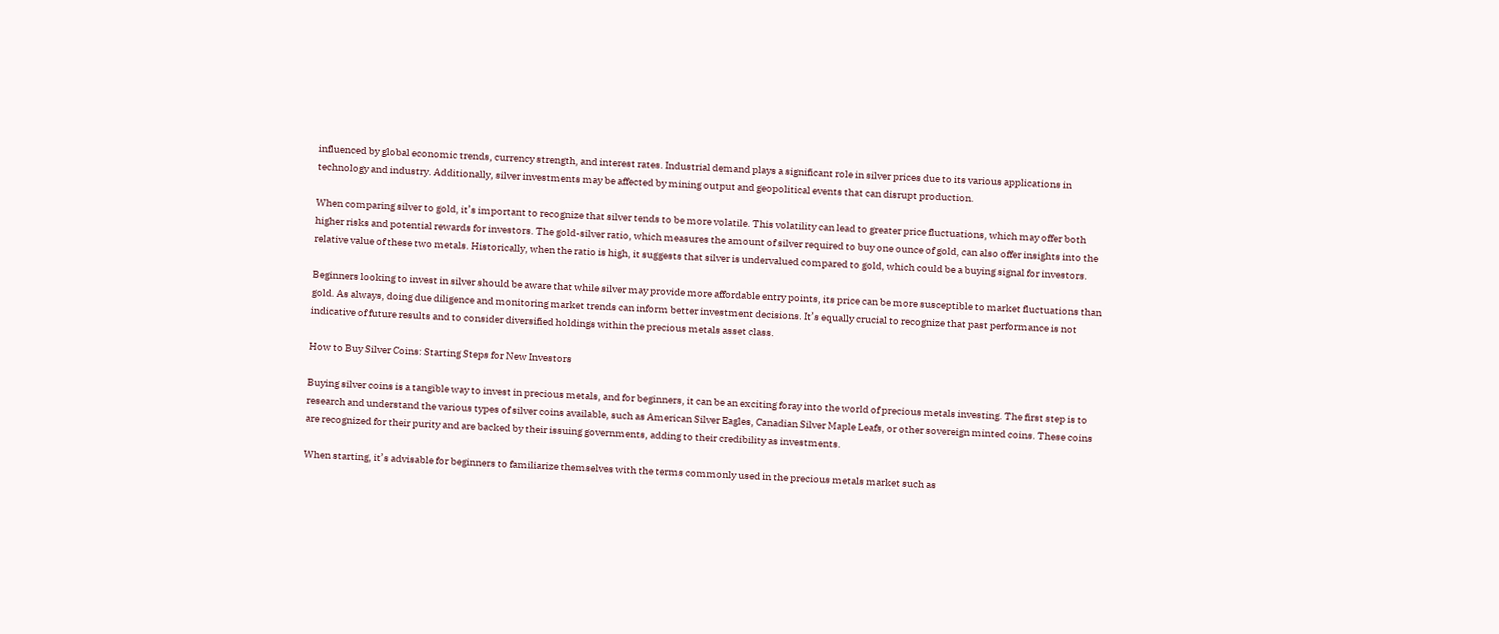influenced by global economic trends, currency strength, and interest rates. Industrial demand plays a significant role in silver prices due to its various applications in technology and industry. Additionally, silver investments may be affected by mining output and geopolitical events that can disrupt production.

When comparing silver to gold, it’s important to recognize that silver tends to be more volatile. This volatility can lead to greater price fluctuations, which may offer both higher risks and potential rewards for investors. The gold-silver ratio, which measures the amount of silver required to buy one ounce of gold, can also offer insights into the relative value of these two metals. Historically, when the ratio is high, it suggests that silver is undervalued compared to gold, which could be a buying signal for investors.

Beginners looking to invest in silver should be aware that while silver may provide more affordable entry points, its price can be more susceptible to market fluctuations than gold. As always, doing due diligence and monitoring market trends can inform better investment decisions. It’s equally crucial to recognize that past performance is not indicative of future results and to consider diversified holdings within the precious metals asset class.

How to Buy Silver Coins: Starting Steps for New Investors

Buying silver coins is a tangible way to invest in precious metals, and for beginners, it can be an exciting foray into the world of precious metals investing. The first step is to research and understand the various types of silver coins available, such as American Silver Eagles, Canadian Silver Maple Leafs, or other sovereign minted coins. These coins are recognized for their purity and are backed by their issuing governments, adding to their credibility as investments.

When starting, it’s advisable for beginners to familiarize themselves with the terms commonly used in the precious metals market such as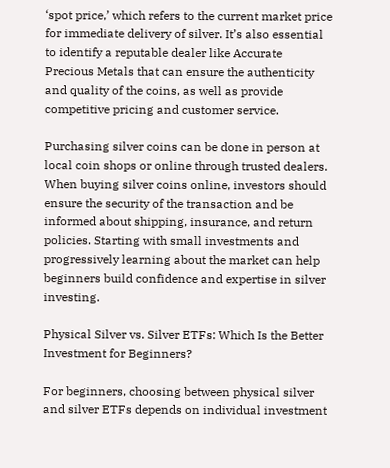‘spot price,’ which refers to the current market price for immediate delivery of silver. It’s also essential to identify a reputable dealer like Accurate Precious Metals that can ensure the authenticity and quality of the coins, as well as provide competitive pricing and customer service.

Purchasing silver coins can be done in person at local coin shops or online through trusted dealers. When buying silver coins online, investors should ensure the security of the transaction and be informed about shipping, insurance, and return policies. Starting with small investments and progressively learning about the market can help beginners build confidence and expertise in silver investing.

Physical Silver vs. Silver ETFs: Which Is the Better Investment for Beginners?

For beginners, choosing between physical silver and silver ETFs depends on individual investment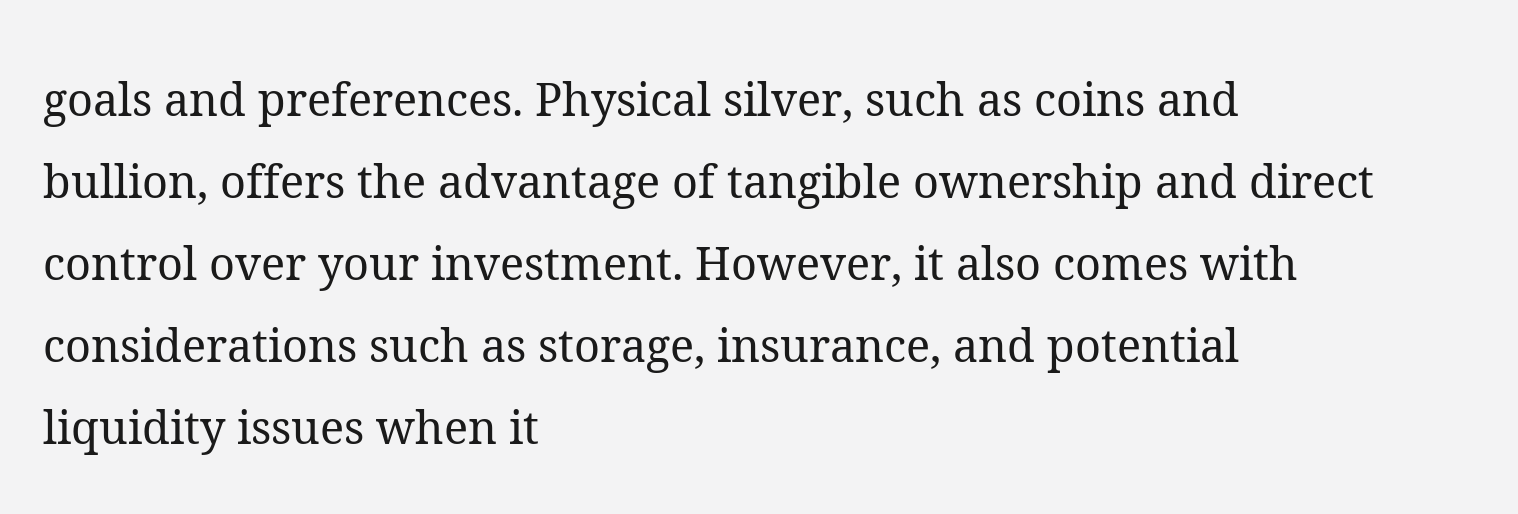goals and preferences. Physical silver, such as coins and bullion, offers the advantage of tangible ownership and direct control over your investment. However, it also comes with considerations such as storage, insurance, and potential liquidity issues when it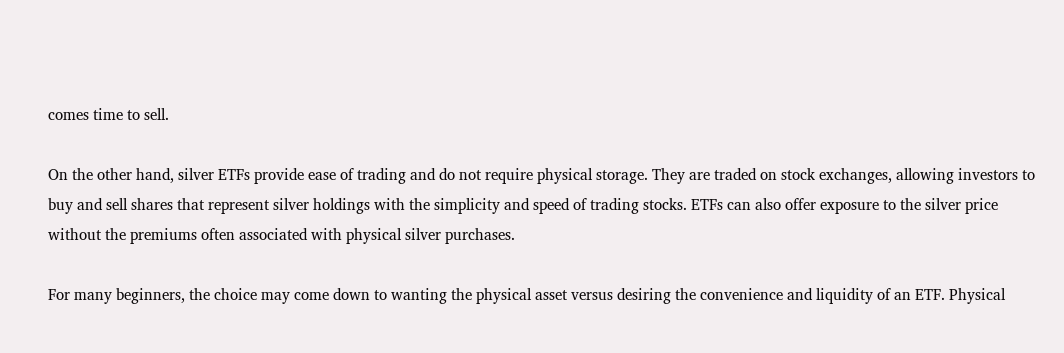comes time to sell.

On the other hand, silver ETFs provide ease of trading and do not require physical storage. They are traded on stock exchanges, allowing investors to buy and sell shares that represent silver holdings with the simplicity and speed of trading stocks. ETFs can also offer exposure to the silver price without the premiums often associated with physical silver purchases.

For many beginners, the choice may come down to wanting the physical asset versus desiring the convenience and liquidity of an ETF. Physical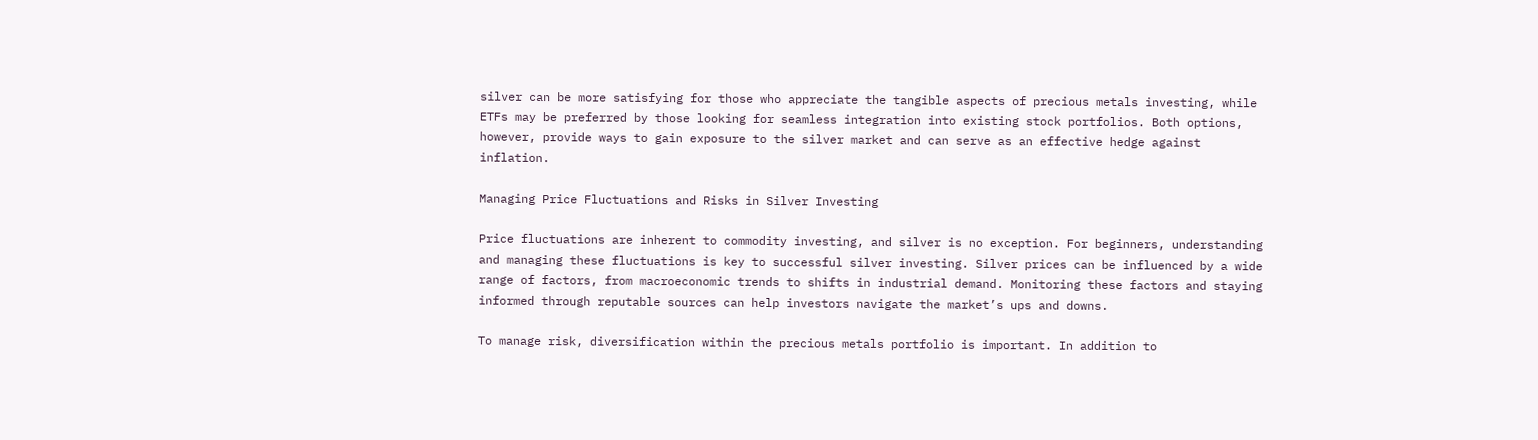silver can be more satisfying for those who appreciate the tangible aspects of precious metals investing, while ETFs may be preferred by those looking for seamless integration into existing stock portfolios. Both options, however, provide ways to gain exposure to the silver market and can serve as an effective hedge against inflation.

Managing Price Fluctuations and Risks in Silver Investing

Price fluctuations are inherent to commodity investing, and silver is no exception. For beginners, understanding and managing these fluctuations is key to successful silver investing. Silver prices can be influenced by a wide range of factors, from macroeconomic trends to shifts in industrial demand. Monitoring these factors and staying informed through reputable sources can help investors navigate the market’s ups and downs.

To manage risk, diversification within the precious metals portfolio is important. In addition to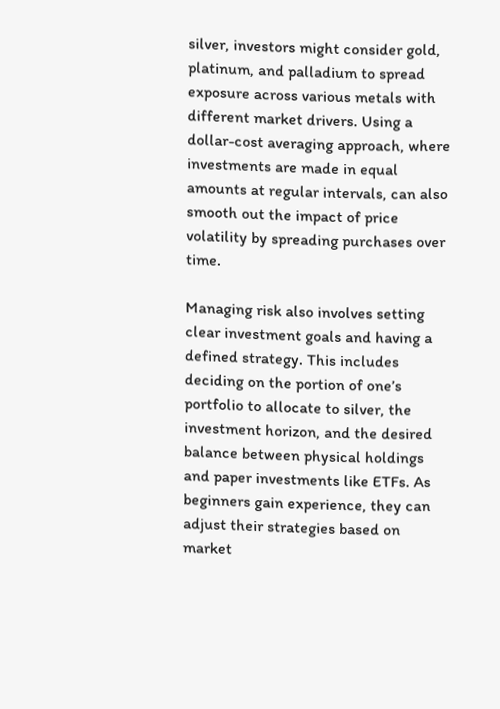silver, investors might consider gold, platinum, and palladium to spread exposure across various metals with different market drivers. Using a dollar-cost averaging approach, where investments are made in equal amounts at regular intervals, can also smooth out the impact of price volatility by spreading purchases over time.

Managing risk also involves setting clear investment goals and having a defined strategy. This includes deciding on the portion of one’s portfolio to allocate to silver, the investment horizon, and the desired balance between physical holdings and paper investments like ETFs. As beginners gain experience, they can adjust their strategies based on market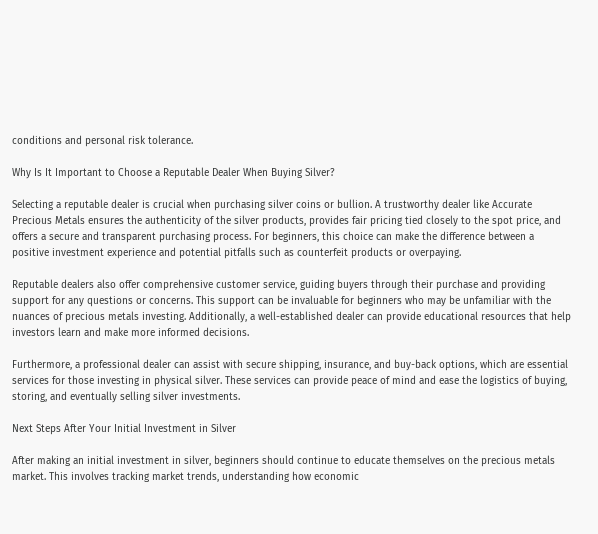conditions and personal risk tolerance.

Why Is It Important to Choose a Reputable Dealer When Buying Silver?

Selecting a reputable dealer is crucial when purchasing silver coins or bullion. A trustworthy dealer like Accurate Precious Metals ensures the authenticity of the silver products, provides fair pricing tied closely to the spot price, and offers a secure and transparent purchasing process. For beginners, this choice can make the difference between a positive investment experience and potential pitfalls such as counterfeit products or overpaying.

Reputable dealers also offer comprehensive customer service, guiding buyers through their purchase and providing support for any questions or concerns. This support can be invaluable for beginners who may be unfamiliar with the nuances of precious metals investing. Additionally, a well-established dealer can provide educational resources that help investors learn and make more informed decisions.

Furthermore, a professional dealer can assist with secure shipping, insurance, and buy-back options, which are essential services for those investing in physical silver. These services can provide peace of mind and ease the logistics of buying, storing, and eventually selling silver investments.

Next Steps After Your Initial Investment in Silver

After making an initial investment in silver, beginners should continue to educate themselves on the precious metals market. This involves tracking market trends, understanding how economic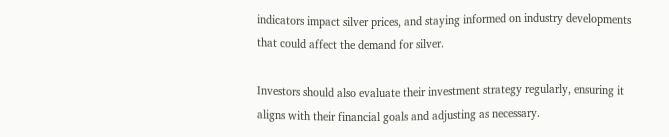indicators impact silver prices, and staying informed on industry developments that could affect the demand for silver.

Investors should also evaluate their investment strategy regularly, ensuring it aligns with their financial goals and adjusting as necessary.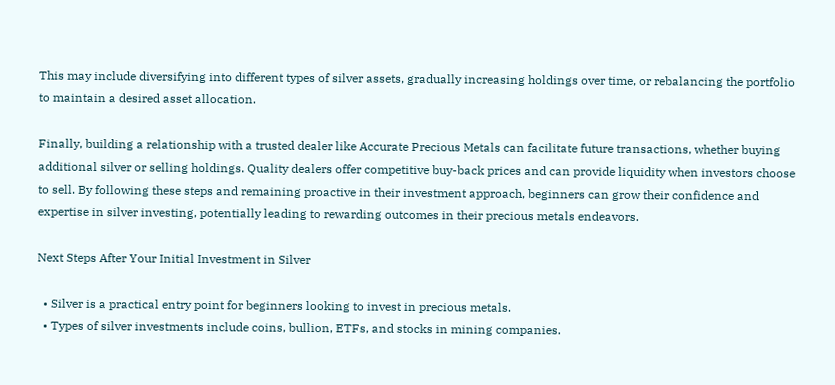This may include diversifying into different types of silver assets, gradually increasing holdings over time, or rebalancing the portfolio to maintain a desired asset allocation.

Finally, building a relationship with a trusted dealer like Accurate Precious Metals can facilitate future transactions, whether buying additional silver or selling holdings. Quality dealers offer competitive buy-back prices and can provide liquidity when investors choose to sell. By following these steps and remaining proactive in their investment approach, beginners can grow their confidence and expertise in silver investing, potentially leading to rewarding outcomes in their precious metals endeavors.

Next Steps After Your Initial Investment in Silver

  • Silver is a practical entry point for beginners looking to invest in precious metals.
  • Types of silver investments include coins, bullion, ETFs, and stocks in mining companies.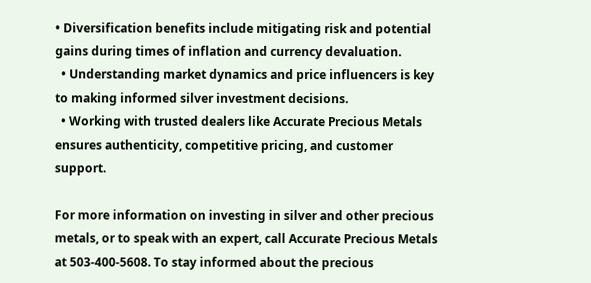• Diversification benefits include mitigating risk and potential gains during times of inflation and currency devaluation.
  • Understanding market dynamics and price influencers is key to making informed silver investment decisions.
  • Working with trusted dealers like Accurate Precious Metals ensures authenticity, competitive pricing, and customer support.

For more information on investing in silver and other precious metals, or to speak with an expert, call Accurate Precious Metals at 503-400-5608. To stay informed about the precious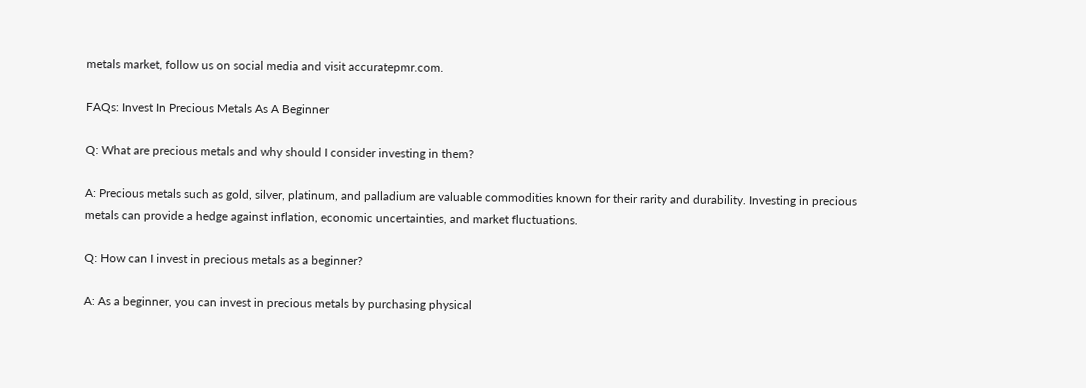metals market, follow us on social media and visit accuratepmr.com.

FAQs: Invest In Precious Metals As A Beginner

Q: What are precious metals and why should I consider investing in them?

A: Precious metals such as gold, silver, platinum, and palladium are valuable commodities known for their rarity and durability. Investing in precious metals can provide a hedge against inflation, economic uncertainties, and market fluctuations.

Q: How can I invest in precious metals as a beginner?

A: As a beginner, you can invest in precious metals by purchasing physical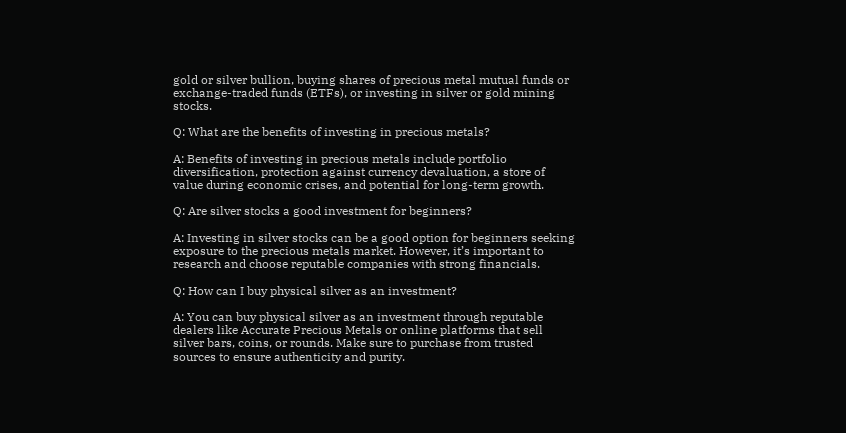gold or silver bullion, buying shares of precious metal mutual funds or exchange-traded funds (ETFs), or investing in silver or gold mining stocks.

Q: What are the benefits of investing in precious metals?

A: Benefits of investing in precious metals include portfolio diversification, protection against currency devaluation, a store of value during economic crises, and potential for long-term growth.

Q: Are silver stocks a good investment for beginners?

A: Investing in silver stocks can be a good option for beginners seeking exposure to the precious metals market. However, it’s important to research and choose reputable companies with strong financials.

Q: How can I buy physical silver as an investment?

A: You can buy physical silver as an investment through reputable dealers like Accurate Precious Metals or online platforms that sell silver bars, coins, or rounds. Make sure to purchase from trusted sources to ensure authenticity and purity.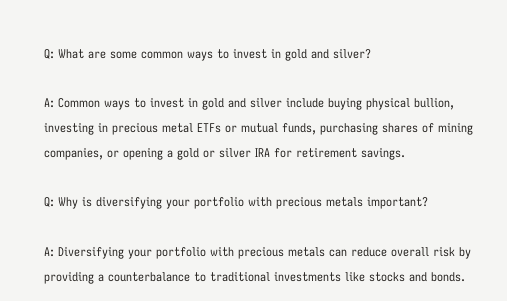Q: What are some common ways to invest in gold and silver?

A: Common ways to invest in gold and silver include buying physical bullion, investing in precious metal ETFs or mutual funds, purchasing shares of mining companies, or opening a gold or silver IRA for retirement savings.

Q: Why is diversifying your portfolio with precious metals important?

A: Diversifying your portfolio with precious metals can reduce overall risk by providing a counterbalance to traditional investments like stocks and bonds.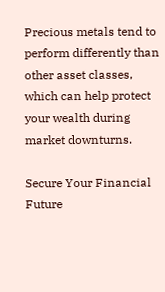Precious metals tend to perform differently than other asset classes, which can help protect your wealth during market downturns.

Secure Your Financial Future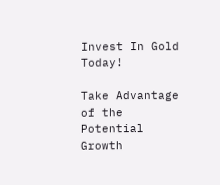Invest In Gold Today!

Take Advantage of the Potential Growth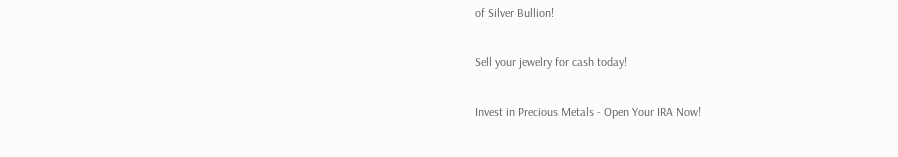of Silver Bullion!

Sell your jewelry for cash today!

Invest in Precious Metals - Open Your IRA Now!